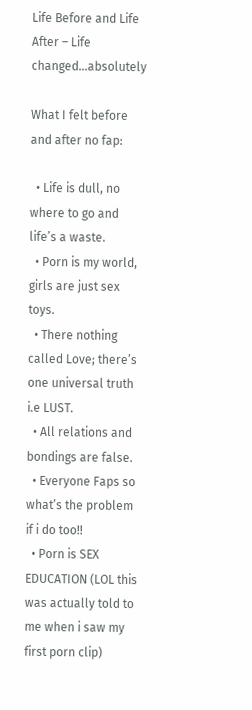Life Before and Life After – Life changed…absolutely

What I felt before and after no fap:

  • Life is dull, no where to go and life’s a waste.
  • Porn is my world, girls are just sex toys.
  • There nothing called Love; there’s one universal truth i.e LUST.
  • All relations and bondings are false.
  • Everyone Faps so what’s the problem if i do too!!
  • Porn is SEX EDUCATION (LOL this was actually told to me when i saw my first porn clip)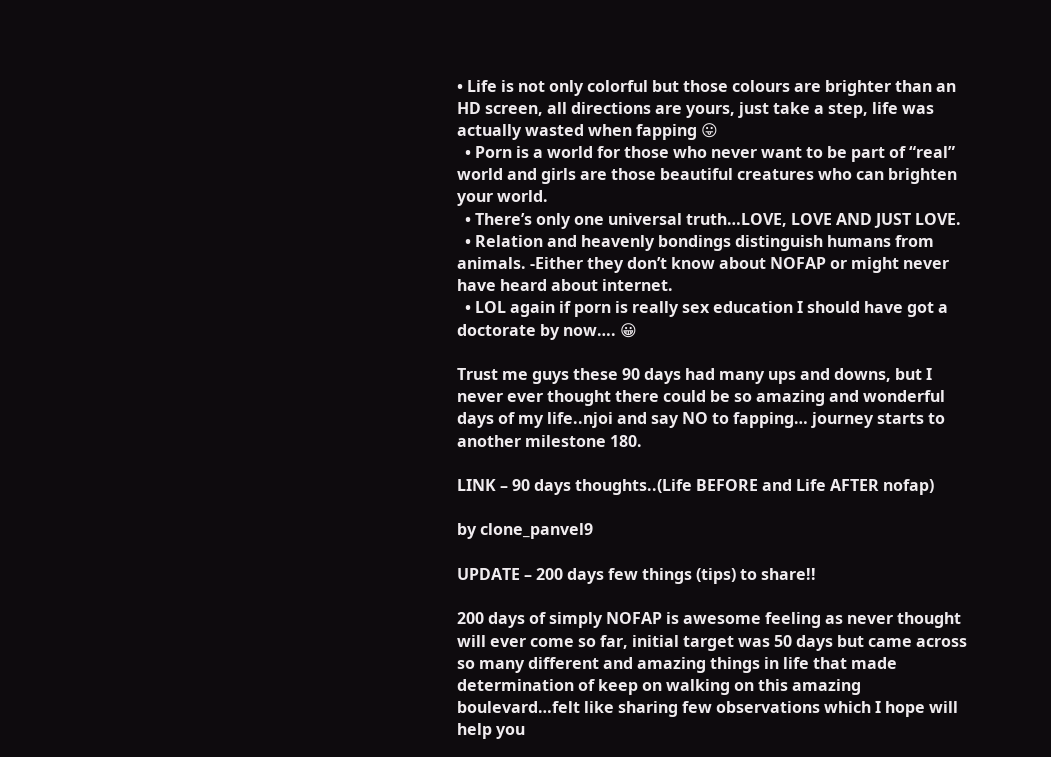• Life is not only colorful but those colours are brighter than an HD screen, all directions are yours, just take a step, life was actually wasted when fapping 😛
  • Porn is a world for those who never want to be part of “real” world and girls are those beautiful creatures who can brighten your world.
  • There’s only one universal truth…LOVE, LOVE AND JUST LOVE.
  • Relation and heavenly bondings distinguish humans from animals. -Either they don’t know about NOFAP or might never have heard about internet.
  • LOL again if porn is really sex education I should have got a doctorate by now…. 😀

Trust me guys these 90 days had many ups and downs, but I never ever thought there could be so amazing and wonderful days of my life..njoi and say NO to fapping… journey starts to another milestone 180.

LINK – 90 days thoughts..(Life BEFORE and Life AFTER nofap)

by clone_panvel9

UPDATE – 200 days few things (tips) to share!!

200 days of simply NOFAP is awesome feeling as never thought will ever come so far, initial target was 50 days but came across so many different and amazing things in life that made determination of keep on walking on this amazing boulevard…felt like sharing few observations which I hope will help you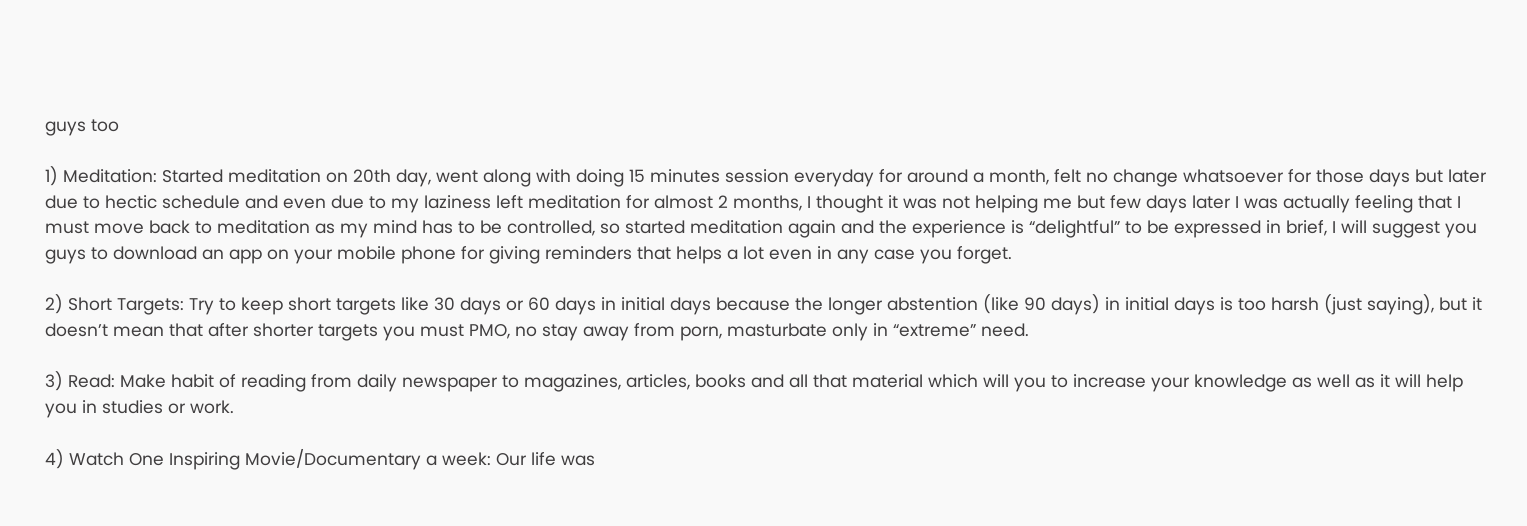guys too

1) Meditation: Started meditation on 20th day, went along with doing 15 minutes session everyday for around a month, felt no change whatsoever for those days but later due to hectic schedule and even due to my laziness left meditation for almost 2 months, I thought it was not helping me but few days later I was actually feeling that I must move back to meditation as my mind has to be controlled, so started meditation again and the experience is “delightful” to be expressed in brief, I will suggest you guys to download an app on your mobile phone for giving reminders that helps a lot even in any case you forget.

2) Short Targets: Try to keep short targets like 30 days or 60 days in initial days because the longer abstention (like 90 days) in initial days is too harsh (just saying), but it doesn’t mean that after shorter targets you must PMO, no stay away from porn, masturbate only in “extreme” need.

3) Read: Make habit of reading from daily newspaper to magazines, articles, books and all that material which will you to increase your knowledge as well as it will help you in studies or work.

4) Watch One Inspiring Movie/Documentary a week: Our life was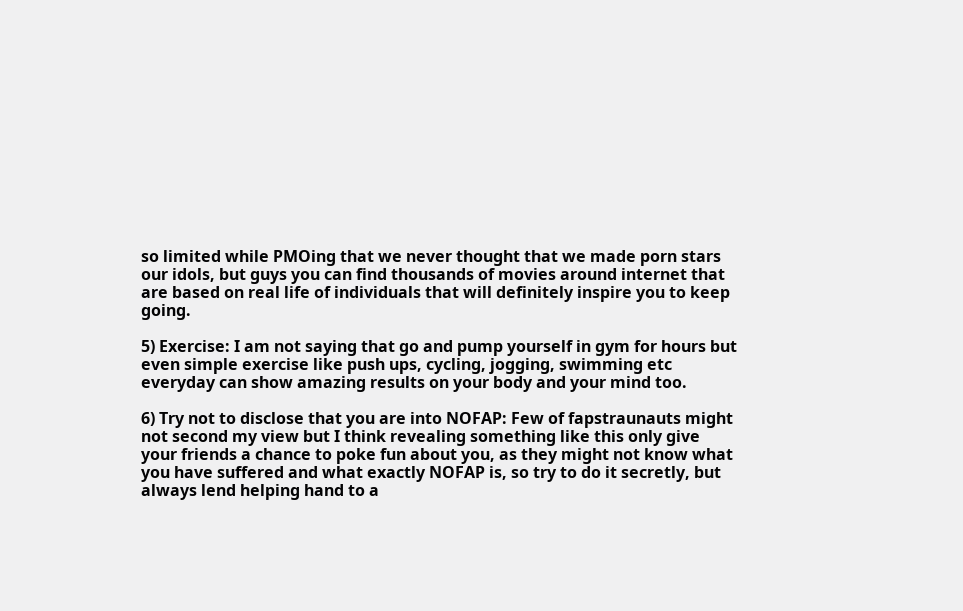so limited while PMOing that we never thought that we made porn stars our idols, but guys you can find thousands of movies around internet that are based on real life of individuals that will definitely inspire you to keep going.

5) Exercise: I am not saying that go and pump yourself in gym for hours but even simple exercise like push ups, cycling, jogging, swimming etc everyday can show amazing results on your body and your mind too.

6) Try not to disclose that you are into NOFAP: Few of fapstraunauts might not second my view but I think revealing something like this only give your friends a chance to poke fun about you, as they might not know what you have suffered and what exactly NOFAP is, so try to do it secretly, but always lend helping hand to a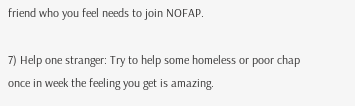friend who you feel needs to join NOFAP.

7) Help one stranger: Try to help some homeless or poor chap once in week the feeling you get is amazing.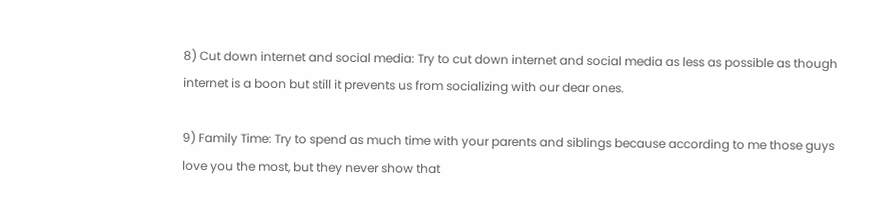8) Cut down internet and social media: Try to cut down internet and social media as less as possible as though internet is a boon but still it prevents us from socializing with our dear ones.

9) Family Time: Try to spend as much time with your parents and siblings because according to me those guys love you the most, but they never show that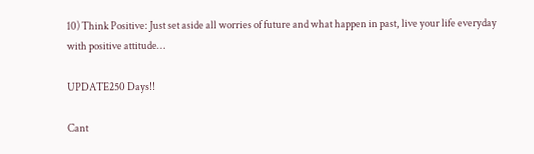10) Think Positive: Just set aside all worries of future and what happen in past, live your life everyday with positive attitude…

UPDATE250 Days!!

Cant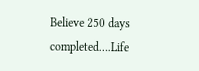Believe 250 days completed….Life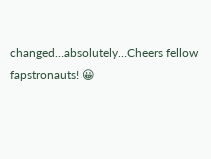changed…absolutely…Cheers fellow fapstronauts! 😀